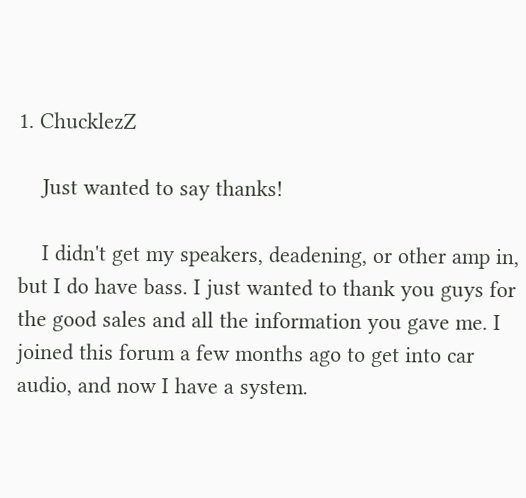1. ChucklezZ

    Just wanted to say thanks!

    I didn't get my speakers, deadening, or other amp in, but I do have bass. I just wanted to thank you guys for the good sales and all the information you gave me. I joined this forum a few months ago to get into car audio, and now I have a system.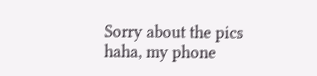Sorry about the pics haha, my phone